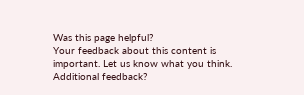Was this page helpful?
Your feedback about this content is important. Let us know what you think.
Additional feedback?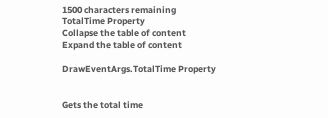1500 characters remaining
TotalTime Property
Collapse the table of content
Expand the table of content

DrawEventArgs.TotalTime Property


Gets the total time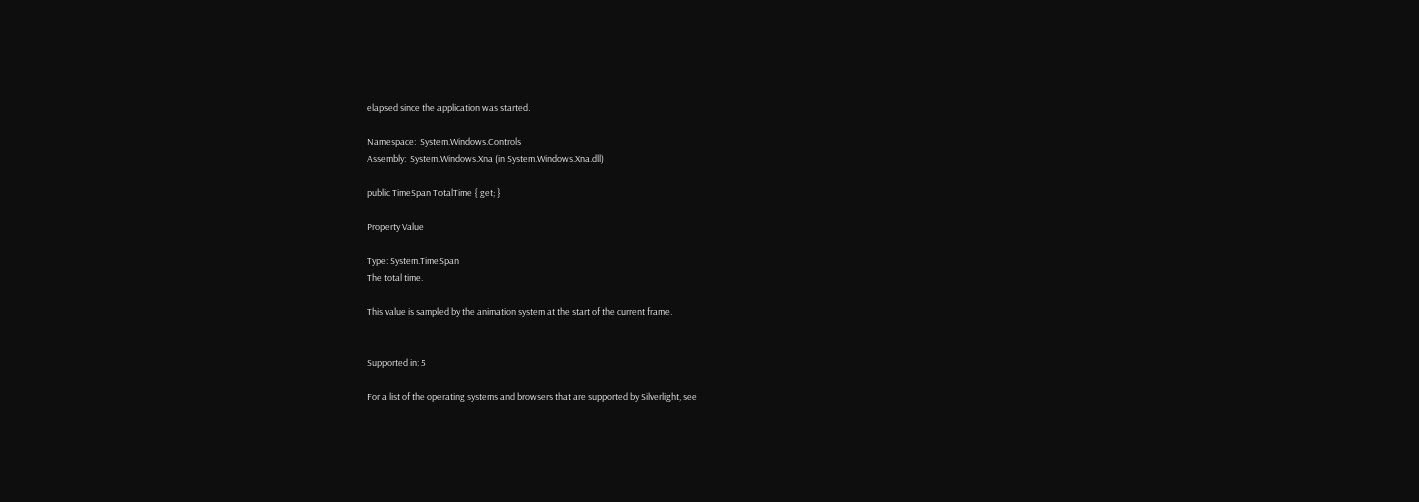elapsed since the application was started.

Namespace:  System.Windows.Controls
Assembly:  System.Windows.Xna (in System.Windows.Xna.dll)

public TimeSpan TotalTime { get; }

Property Value

Type: System.TimeSpan
The total time.

This value is sampled by the animation system at the start of the current frame.


Supported in: 5

For a list of the operating systems and browsers that are supported by Silverlight, see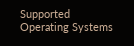Supported Operating Systems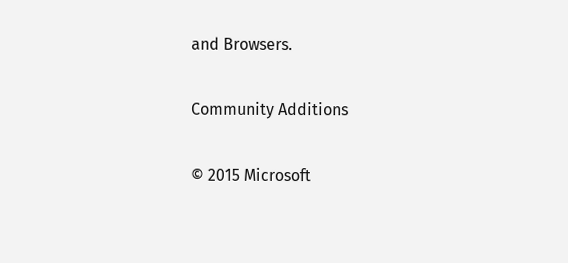and Browsers.

Community Additions

© 2015 Microsoft